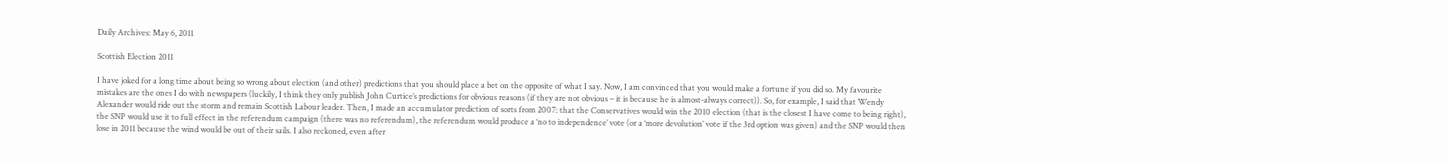Daily Archives: May 6, 2011

Scottish Election 2011

I have joked for a long time about being so wrong about election (and other) predictions that you should place a bet on the opposite of what I say. Now, I am convinced that you would make a fortune if you did so. My favourite mistakes are the ones I do with newspapers (luckily, I think they only publish John Curtice’s predictions for obvious reasons (if they are not obvious – it is because he is almost-always correct)). So, for example, I said that Wendy Alexander would ride out the storm and remain Scottish Labour leader. Then, I made an accumulator prediction of sorts from 2007: that the Conservatives would win the 2010 election (that is the closest I have come to being right), the SNP would use it to full effect in the referendum campaign (there was no referendum), the referendum would produce a ‘no to independence’ vote (or a ‘more devolution’ vote if the 3rd option was given) and the SNP would then lose in 2011 because the wind would be out of their sails. I also reckoned, even after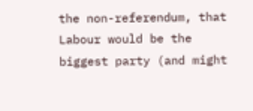the non-referendum, that Labour would be the biggest party (and might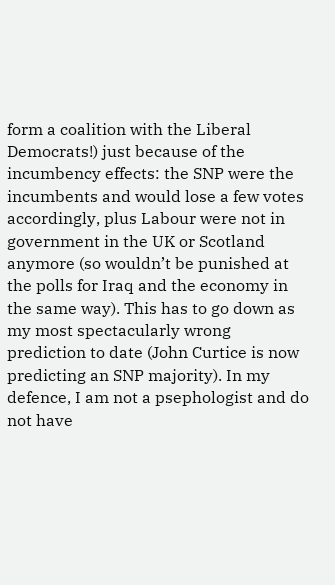form a coalition with the Liberal Democrats!) just because of the incumbency effects: the SNP were the incumbents and would lose a few votes accordingly, plus Labour were not in government in the UK or Scotland anymore (so wouldn’t be punished at the polls for Iraq and the economy in the same way). This has to go down as my most spectacularly wrong prediction to date (John Curtice is now predicting an SNP majority). In my defence, I am not a psephologist and do not have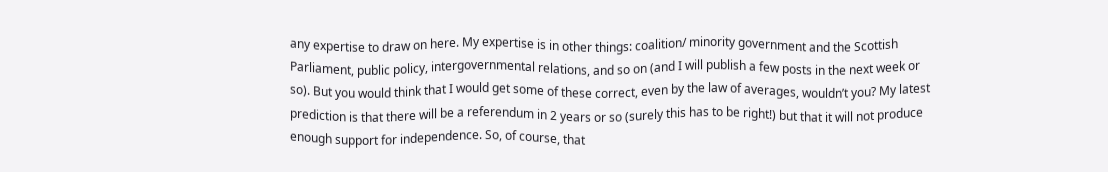any expertise to draw on here. My expertise is in other things: coalition/ minority government and the Scottish Parliament, public policy, intergovernmental relations, and so on (and I will publish a few posts in the next week or so). But you would think that I would get some of these correct, even by the law of averages, wouldn’t you? My latest prediction is that there will be a referendum in 2 years or so (surely this has to be right!) but that it will not produce enough support for independence. So, of course, that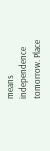means independence tomorrow. Place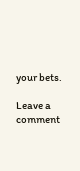your bets.

Leave a comment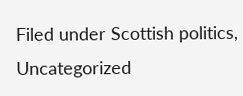Filed under Scottish politics, Uncategorized